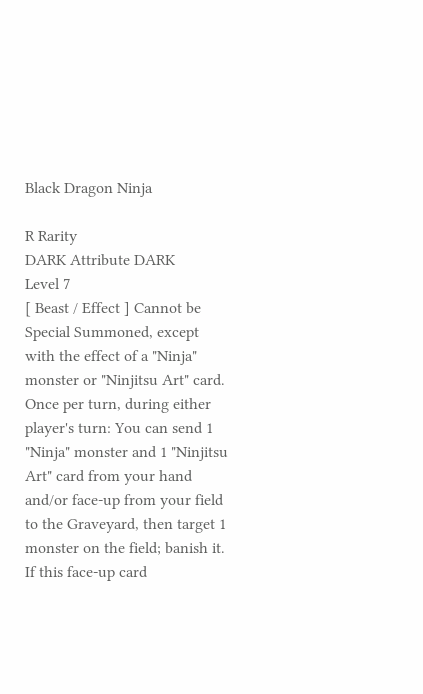Black Dragon Ninja

R Rarity
DARK Attribute DARK
Level 7
[ Beast / Effect ] Cannot be Special Summoned, except with the effect of a "Ninja" monster or "Ninjitsu Art" card. Once per turn, during either player's turn: You can send 1 "Ninja" monster and 1 "Ninjitsu Art" card from your hand and/or face-up from your field to the Graveyard, then target 1 monster on the field; banish it. If this face-up card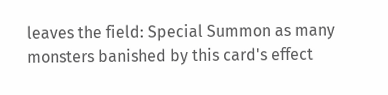leaves the field: Special Summon as many monsters banished by this card's effect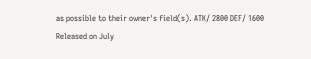as possible to their owner's field(s). ATK/ 2800 DEF/ 1600
Released on July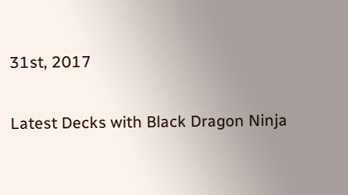31st, 2017

Latest Decks with Black Dragon Ninja